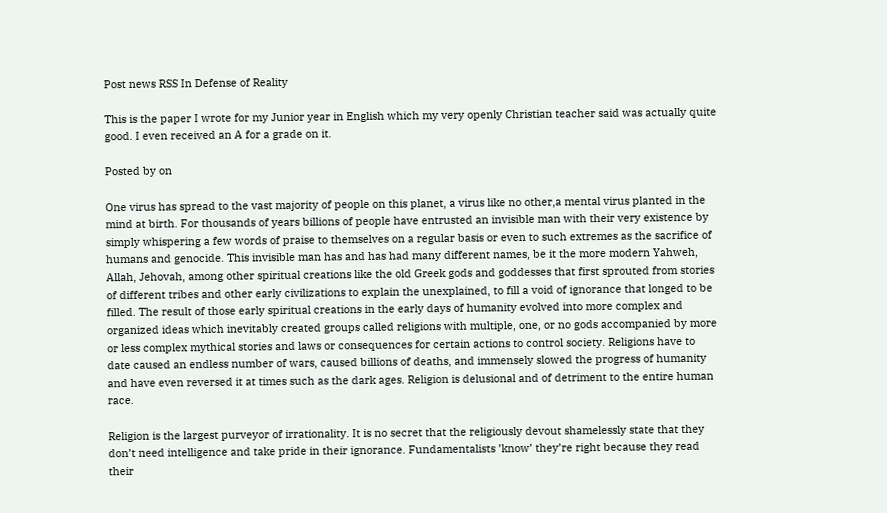Post news RSS In Defense of Reality

This is the paper I wrote for my Junior year in English which my very openly Christian teacher said was actually quite good. I even received an A for a grade on it.

Posted by on

One virus has spread to the vast majority of people on this planet, a virus like no other,a mental virus planted in the mind at birth. For thousands of years billions of people have entrusted an invisible man with their very existence by simply whispering a few words of praise to themselves on a regular basis or even to such extremes as the sacrifice of humans and genocide. This invisible man has and has had many different names, be it the more modern Yahweh, Allah, Jehovah, among other spiritual creations like the old Greek gods and goddesses that first sprouted from stories of different tribes and other early civilizations to explain the unexplained, to fill a void of ignorance that longed to be filled. The result of those early spiritual creations in the early days of humanity evolved into more complex and organized ideas which inevitably created groups called religions with multiple, one, or no gods accompanied by more or less complex mythical stories and laws or consequences for certain actions to control society. Religions have to date caused an endless number of wars, caused billions of deaths, and immensely slowed the progress of humanity and have even reversed it at times such as the dark ages. Religion is delusional and of detriment to the entire human race.

Religion is the largest purveyor of irrationality. It is no secret that the religiously devout shamelessly state that they don’t need intelligence and take pride in their ignorance. Fundamentalists ’know’ they’re right because they read their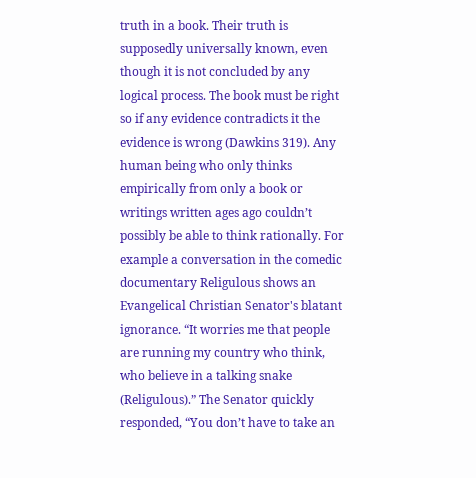truth in a book. Their truth is supposedly universally known, even though it is not concluded by any logical process. The book must be right so if any evidence contradicts it the evidence is wrong (Dawkins 319). Any human being who only thinks empirically from only a book or writings written ages ago couldn’t possibly be able to think rationally. For example a conversation in the comedic documentary Religulous shows an Evangelical Christian Senator's blatant ignorance. “It worries me that people are running my country who think, who believe in a talking snake (Religulous).” The Senator quickly responded, “You don’t have to take an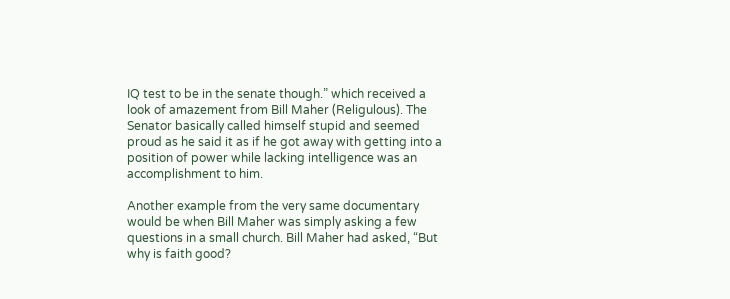IQ test to be in the senate though.” which received a look of amazement from Bill Maher (Religulous). The Senator basically called himself stupid and seemed proud as he said it as if he got away with getting into a position of power while lacking intelligence was an accomplishment to him.

Another example from the very same documentary would be when Bill Maher was simply asking a few questions in a small church. Bill Maher had asked, “But why is faith good?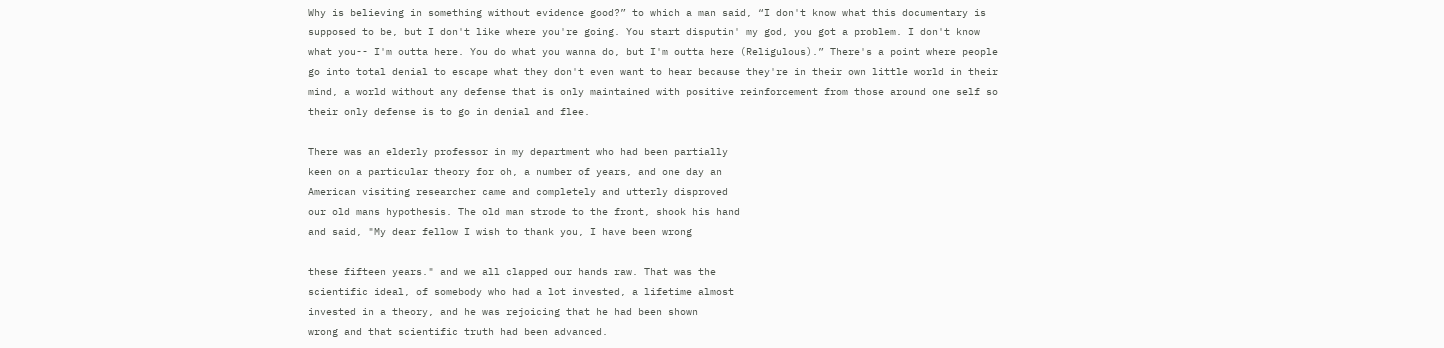Why is believing in something without evidence good?” to which a man said, “I don't know what this documentary is supposed to be, but I don't like where you're going. You start disputin' my god, you got a problem. I don't know what you-- I'm outta here. You do what you wanna do, but I'm outta here (Religulous).” There's a point where people go into total denial to escape what they don't even want to hear because they're in their own little world in their mind, a world without any defense that is only maintained with positive reinforcement from those around one self so their only defense is to go in denial and flee.

There was an elderly professor in my department who had been partially
keen on a particular theory for oh, a number of years, and one day an
American visiting researcher came and completely and utterly disproved
our old mans hypothesis. The old man strode to the front, shook his hand
and said, "My dear fellow I wish to thank you, I have been wrong

these fifteen years." and we all clapped our hands raw. That was the
scientific ideal, of somebody who had a lot invested, a lifetime almost
invested in a theory, and he was rejoicing that he had been shown
wrong and that scientific truth had been advanced.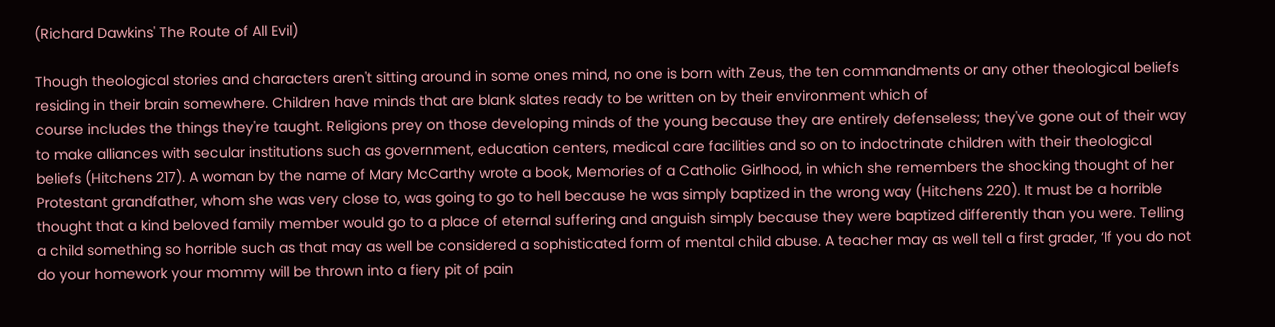(Richard Dawkins' The Route of All Evil)

Though theological stories and characters aren't sitting around in some ones mind, no one is born with Zeus, the ten commandments or any other theological beliefs residing in their brain somewhere. Children have minds that are blank slates ready to be written on by their environment which of
course includes the things they're taught. Religions prey on those developing minds of the young because they are entirely defenseless; they've gone out of their way to make alliances with secular institutions such as government, education centers, medical care facilities and so on to indoctrinate children with their theological beliefs (Hitchens 217). A woman by the name of Mary McCarthy wrote a book, Memories of a Catholic Girlhood, in which she remembers the shocking thought of her Protestant grandfather, whom she was very close to, was going to go to hell because he was simply baptized in the wrong way (Hitchens 220). It must be a horrible thought that a kind beloved family member would go to a place of eternal suffering and anguish simply because they were baptized differently than you were. Telling a child something so horrible such as that may as well be considered a sophisticated form of mental child abuse. A teacher may as well tell a first grader, ‘If you do not do your homework your mommy will be thrown into a fiery pit of pain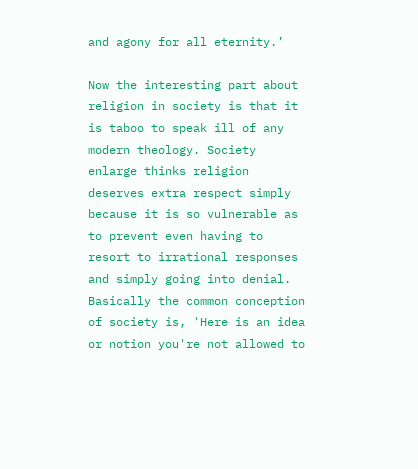and agony for all eternity.’

Now the interesting part about religion in society is that it is taboo to speak ill of any modern theology. Society enlarge thinks religion deserves extra respect simply because it is so vulnerable as to prevent even having to resort to irrational responses and simply going into denial. Basically the common conception of society is, 'Here is an idea or notion you're not allowed to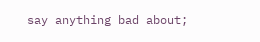say anything bad about;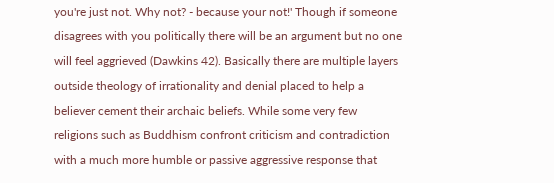you're just not. Why not? - because your not!' Though if someone disagrees with you politically there will be an argument but no one will feel aggrieved (Dawkins 42). Basically there are multiple layers outside theology of irrationality and denial placed to help a believer cement their archaic beliefs. While some very few religions such as Buddhism confront criticism and contradiction with a much more humble or passive aggressive response that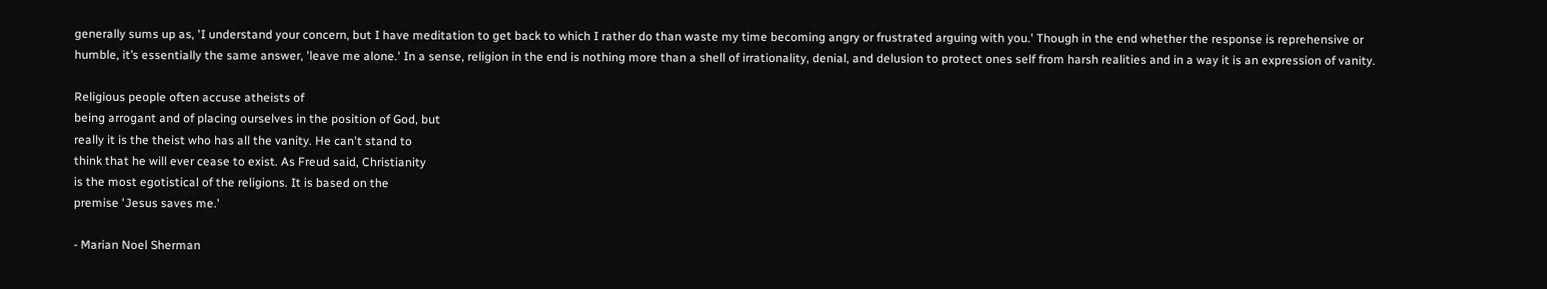generally sums up as, 'I understand your concern, but I have meditation to get back to which I rather do than waste my time becoming angry or frustrated arguing with you.' Though in the end whether the response is reprehensive or humble, it’s essentially the same answer, 'leave me alone.' In a sense, religion in the end is nothing more than a shell of irrationality, denial, and delusion to protect ones self from harsh realities and in a way it is an expression of vanity.

Religious people often accuse atheists of
being arrogant and of placing ourselves in the position of God, but
really it is the theist who has all the vanity. He can't stand to
think that he will ever cease to exist. As Freud said, Christianity
is the most egotistical of the religions. It is based on the
premise 'Jesus saves me.'

- Marian Noel Sherman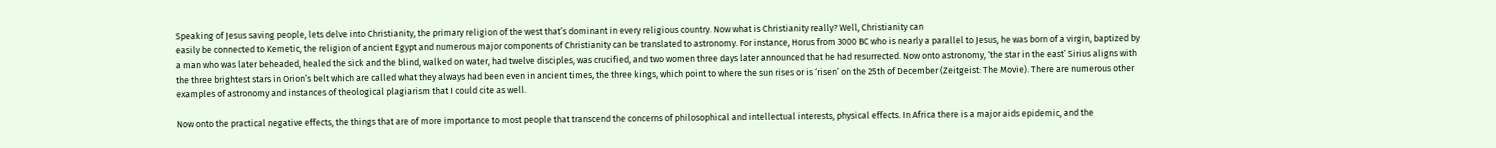Speaking of Jesus saving people, lets delve into Christianity, the primary religion of the west that’s dominant in every religious country. Now what is Christianity really? Well, Christianity can
easily be connected to Kemetic, the religion of ancient Egypt and numerous major components of Christianity can be translated to astronomy. For instance, Horus from 3000 BC who is nearly a parallel to Jesus, he was born of a virgin, baptized by a man who was later beheaded, healed the sick and the blind, walked on water, had twelve disciples, was crucified, and two women three days later announced that he had resurrected. Now onto astronomy, ‘the star in the east’ Sirius aligns with the three brightest stars in Orion’s belt which are called what they always had been even in ancient times, the three kings, which point to where the sun rises or is ‘risen’ on the 25th of December (Zeitgeist: The Movie). There are numerous other examples of astronomy and instances of theological plagiarism that I could cite as well.

Now onto the practical negative effects, the things that are of more importance to most people that transcend the concerns of philosophical and intellectual interests, physical effects. In Africa there is a major aids epidemic, and the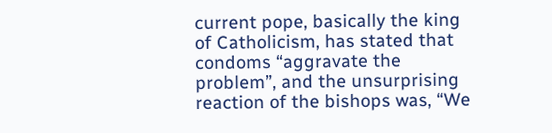current pope, basically the king of Catholicism, has stated that condoms “aggravate the problem”, and the unsurprising reaction of the bishops was, “We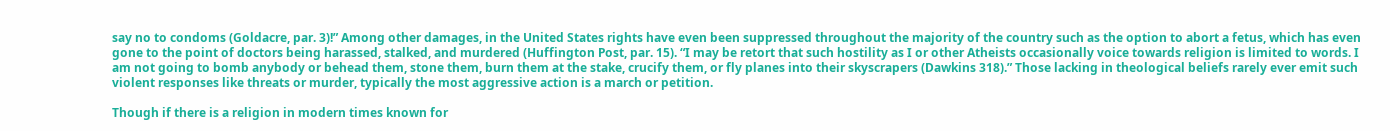say no to condoms (Goldacre, par. 3)!” Among other damages, in the United States rights have even been suppressed throughout the majority of the country such as the option to abort a fetus, which has even gone to the point of doctors being harassed, stalked, and murdered (Huffington Post, par. 15). “I may be retort that such hostility as I or other Atheists occasionally voice towards religion is limited to words. I am not going to bomb anybody or behead them, stone them, burn them at the stake, crucify them, or fly planes into their skyscrapers (Dawkins 318).” Those lacking in theological beliefs rarely ever emit such violent responses like threats or murder, typically the most aggressive action is a march or petition.

Though if there is a religion in modern times known for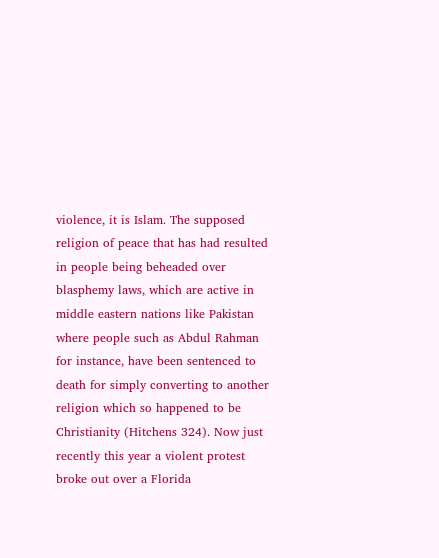violence, it is Islam. The supposed religion of peace that has had resulted in people being beheaded over blasphemy laws, which are active in middle eastern nations like Pakistan where people such as Abdul Rahman for instance, have been sentenced to death for simply converting to another religion which so happened to be Christianity (Hitchens 324). Now just recently this year a violent protest broke out over a Florida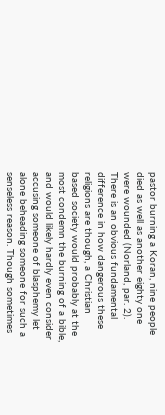pastor burning a Koran, nine people died as well as another eighty one were wounded (Norland, par. 2). There is an obvious fundamental difference in how dangerous these religions are though, a Christian based society would probably at the most condemn the burning of a bible, and would likely hardly even consider accusing someone of blasphemy let alone beheading someone for such a senseless reason. Though sometimes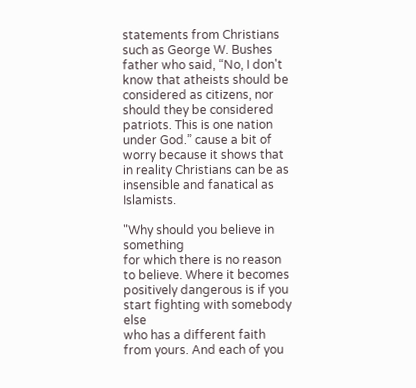statements from Christians such as George W. Bushes father who said, “No, I don't know that atheists should be considered as citizens, nor should they be considered patriots. This is one nation under God.” cause a bit of worry because it shows that in reality Christians can be as insensible and fanatical as Islamists.

"Why should you believe in something
for which there is no reason to believe. Where it becomes
positively dangerous is if you start fighting with somebody else
who has a different faith from yours. And each of you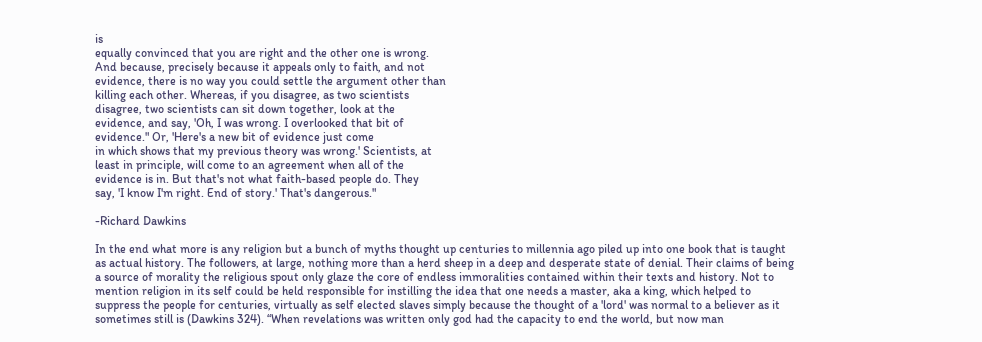is
equally convinced that you are right and the other one is wrong.
And because, precisely because it appeals only to faith, and not
evidence, there is no way you could settle the argument other than
killing each other. Whereas, if you disagree, as two scientists
disagree, two scientists can sit down together, look at the
evidence, and say, 'Oh, I was wrong. I overlooked that bit of
evidence." Or, 'Here's a new bit of evidence just come
in which shows that my previous theory was wrong.' Scientists, at
least in principle, will come to an agreement when all of the
evidence is in. But that's not what faith-based people do. They
say, 'I know I'm right. End of story.' That's dangerous."

-Richard Dawkins

In the end what more is any religion but a bunch of myths thought up centuries to millennia ago piled up into one book that is taught as actual history. The followers, at large, nothing more than a herd sheep in a deep and desperate state of denial. Their claims of being a source of morality the religious spout only glaze the core of endless immoralities contained within their texts and history. Not to mention religion in its self could be held responsible for instilling the idea that one needs a master, aka a king, which helped to suppress the people for centuries, virtually as self elected slaves simply because the thought of a 'lord' was normal to a believer as it sometimes still is (Dawkins 324). “When revelations was written only god had the capacity to end the world, but now man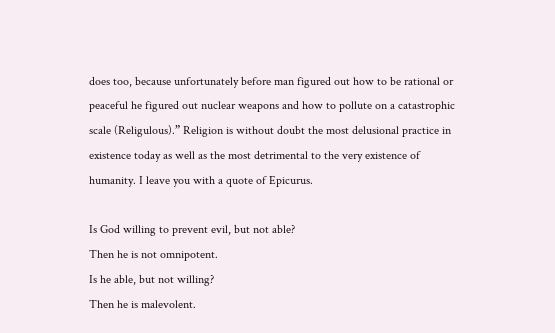does too, because unfortunately before man figured out how to be rational or peaceful he figured out nuclear weapons and how to pollute on a catastrophic scale (Religulous).” Religion is without doubt the most delusional practice in existence today as well as the most detrimental to the very existence of humanity. I leave you with a quote of Epicurus.

Is God willing to prevent evil, but not able?
Then he is not omnipotent.
Is he able, but not willing?
Then he is malevolent.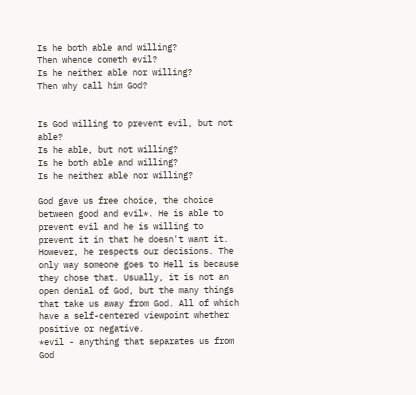Is he both able and willing?
Then whence cometh evil?
Is he neither able nor willing?
Then why call him God?


Is God willing to prevent evil, but not able?
Is he able, but not willing?
Is he both able and willing?
Is he neither able nor willing?

God gave us free choice, the choice between good and evil*. He is able to prevent evil and he is willing to prevent it in that he doesn't want it. However, he respects our decisions. The only way someone goes to Hell is because they chose that. Usually, it is not an open denial of God, but the many things that take us away from God. All of which have a self-centered viewpoint whether positive or negative.
*evil - anything that separates us from God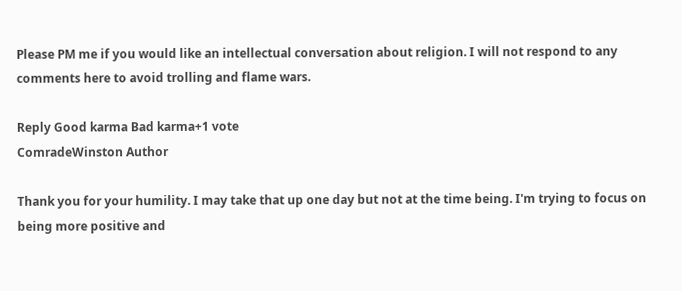Please PM me if you would like an intellectual conversation about religion. I will not respond to any comments here to avoid trolling and flame wars.

Reply Good karma Bad karma+1 vote
ComradeWinston Author

Thank you for your humility. I may take that up one day but not at the time being. I'm trying to focus on being more positive and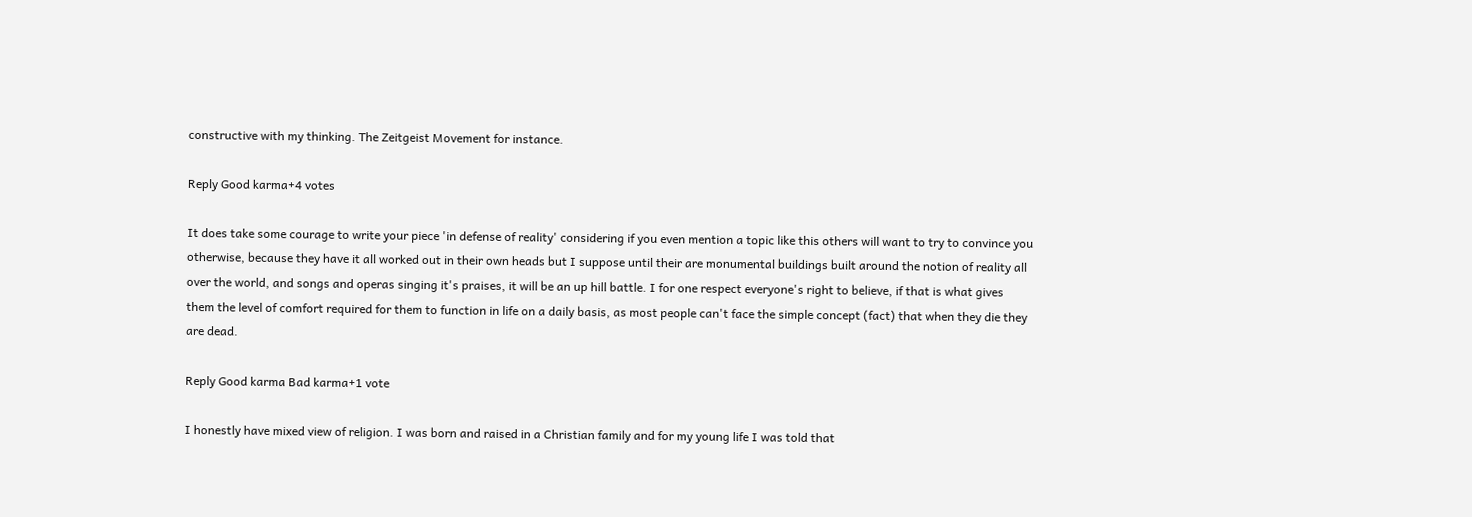constructive with my thinking. The Zeitgeist Movement for instance.

Reply Good karma+4 votes

It does take some courage to write your piece 'in defense of reality' considering if you even mention a topic like this others will want to try to convince you otherwise, because they have it all worked out in their own heads but I suppose until their are monumental buildings built around the notion of reality all over the world, and songs and operas singing it's praises, it will be an up hill battle. I for one respect everyone's right to believe, if that is what gives them the level of comfort required for them to function in life on a daily basis, as most people can't face the simple concept (fact) that when they die they are dead.

Reply Good karma Bad karma+1 vote

I honestly have mixed view of religion. I was born and raised in a Christian family and for my young life I was told that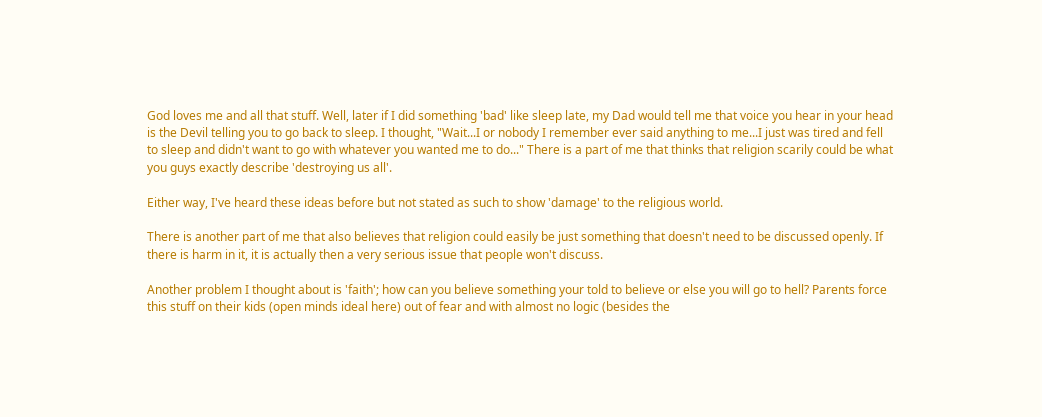God loves me and all that stuff. Well, later if I did something 'bad' like sleep late, my Dad would tell me that voice you hear in your head is the Devil telling you to go back to sleep. I thought, "Wait...I or nobody I remember ever said anything to me...I just was tired and fell to sleep and didn't want to go with whatever you wanted me to do..." There is a part of me that thinks that religion scarily could be what you guys exactly describe 'destroying us all'.

Either way, I've heard these ideas before but not stated as such to show 'damage' to the religious world.

There is another part of me that also believes that religion could easily be just something that doesn't need to be discussed openly. If there is harm in it, it is actually then a very serious issue that people won't discuss.

Another problem I thought about is 'faith'; how can you believe something your told to believe or else you will go to hell? Parents force this stuff on their kids (open minds ideal here) out of fear and with almost no logic (besides the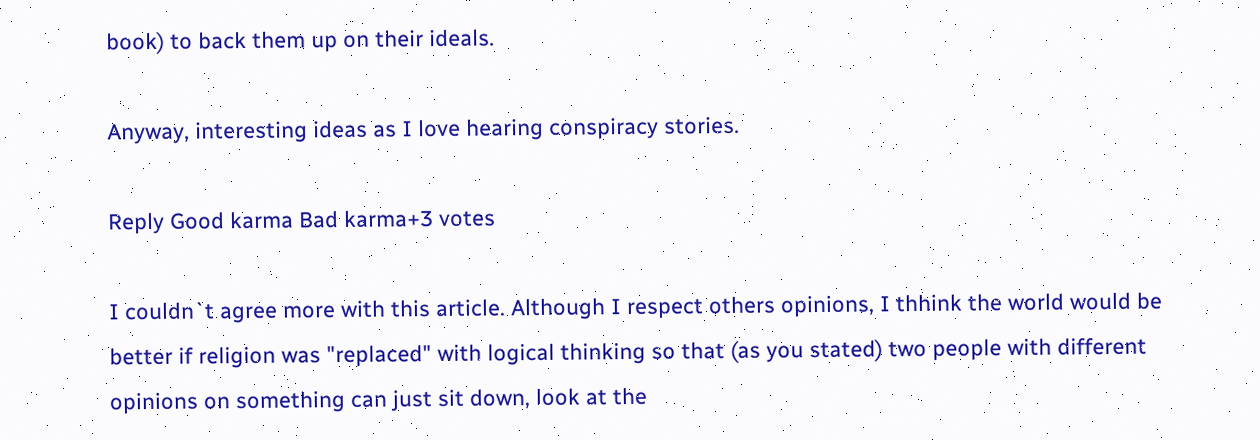book) to back them up on their ideals.

Anyway, interesting ideas as I love hearing conspiracy stories.

Reply Good karma Bad karma+3 votes

I couldn`t agree more with this article. Although I respect others opinions, I thhink the world would be better if religion was "replaced" with logical thinking so that (as you stated) two people with different opinions on something can just sit down, look at the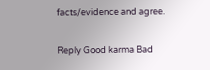facts/evidence and agree.

Reply Good karma Bad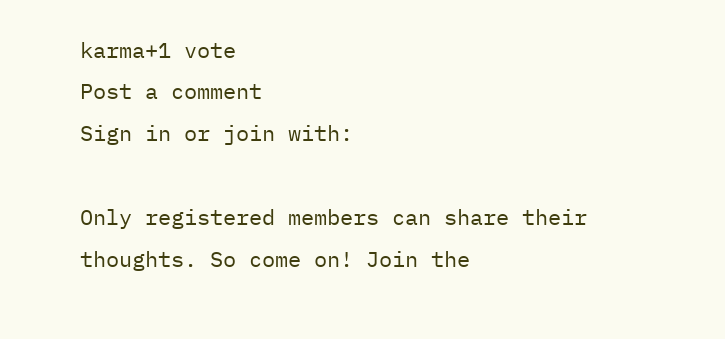karma+1 vote
Post a comment
Sign in or join with:

Only registered members can share their thoughts. So come on! Join the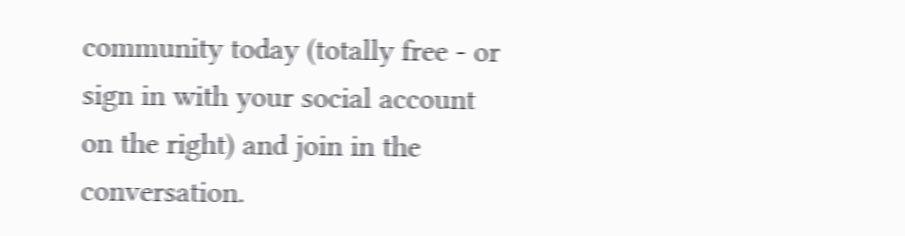community today (totally free - or sign in with your social account on the right) and join in the conversation.